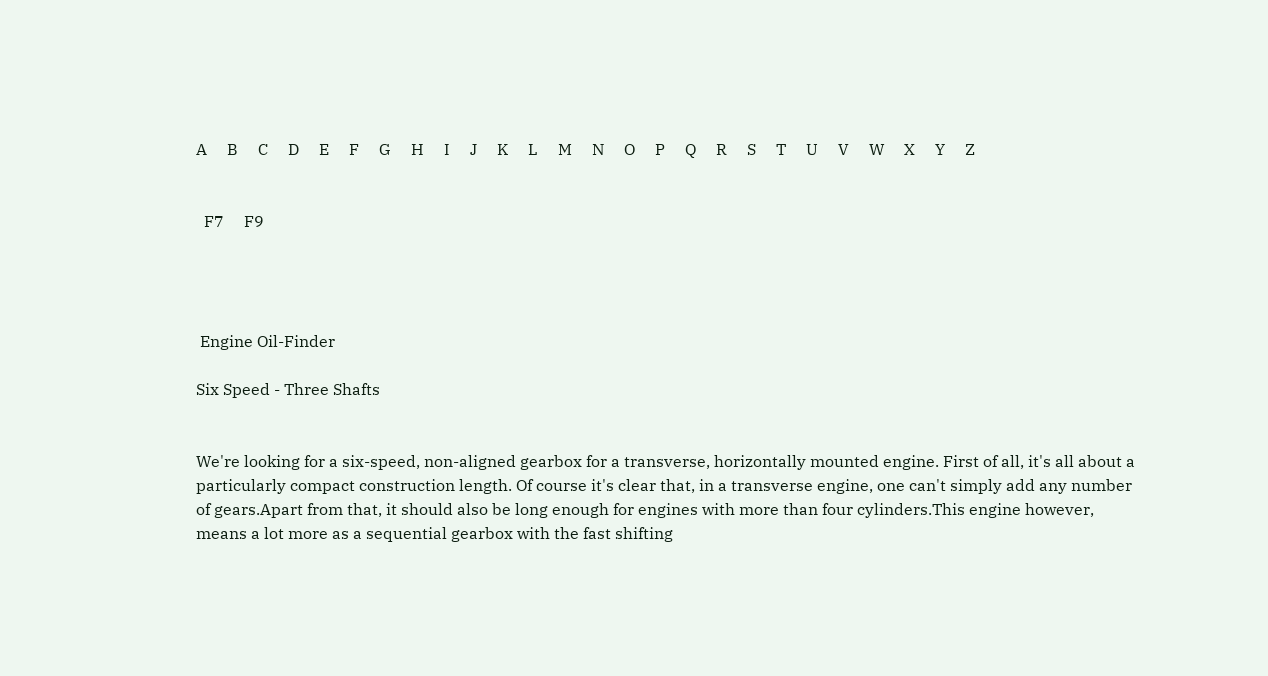A     B     C     D     E     F     G     H     I     J     K     L     M     N     O     P     Q     R     S     T     U     V     W     X     Y     Z


  F7     F9




 Engine Oil-Finder

Six Speed - Three Shafts


We're looking for a six-speed, non-aligned gearbox for a transverse, horizontally mounted engine. First of all, it's all about a particularly compact construction length. Of course it's clear that, in a transverse engine, one can't simply add any number of gears.Apart from that, it should also be long enough for engines with more than four cylinders.This engine however, means a lot more as a sequential gearbox with the fast shifting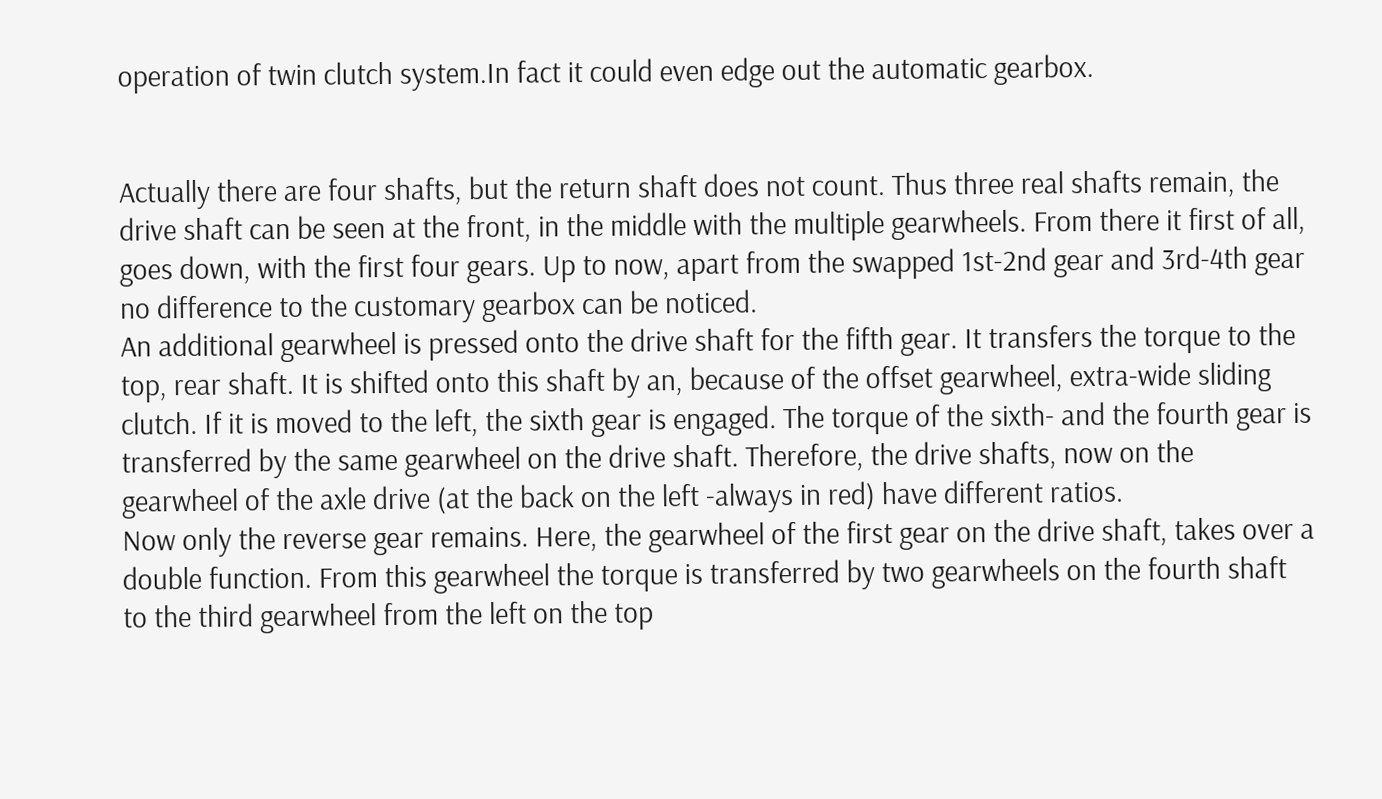operation of twin clutch system.In fact it could even edge out the automatic gearbox.


Actually there are four shafts, but the return shaft does not count. Thus three real shafts remain, the drive shaft can be seen at the front, in the middle with the multiple gearwheels. From there it first of all, goes down, with the first four gears. Up to now, apart from the swapped 1st-2nd gear and 3rd-4th gear no difference to the customary gearbox can be noticed.
An additional gearwheel is pressed onto the drive shaft for the fifth gear. It transfers the torque to the top, rear shaft. It is shifted onto this shaft by an, because of the offset gearwheel, extra-wide sliding clutch. If it is moved to the left, the sixth gear is engaged. The torque of the sixth- and the fourth gear is transferred by the same gearwheel on the drive shaft. Therefore, the drive shafts, now on the gearwheel of the axle drive (at the back on the left -always in red) have different ratios.
Now only the reverse gear remains. Here, the gearwheel of the first gear on the drive shaft, takes over a double function. From this gearwheel the torque is transferred by two gearwheels on the fourth shaft to the third gearwheel from the left on the top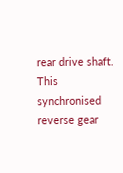rear drive shaft. This synchronised reverse gear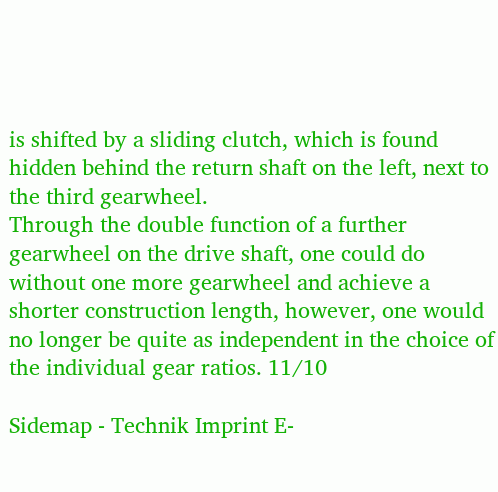is shifted by a sliding clutch, which is found hidden behind the return shaft on the left, next to the third gearwheel.
Through the double function of a further gearwheel on the drive shaft, one could do without one more gearwheel and achieve a shorter construction length, however, one would no longer be quite as independent in the choice of the individual gear ratios. 11/10

Sidemap - Technik Imprint E-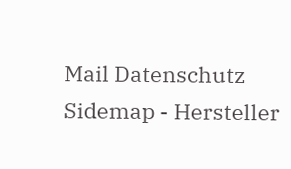Mail Datenschutz Sidemap - Hersteller